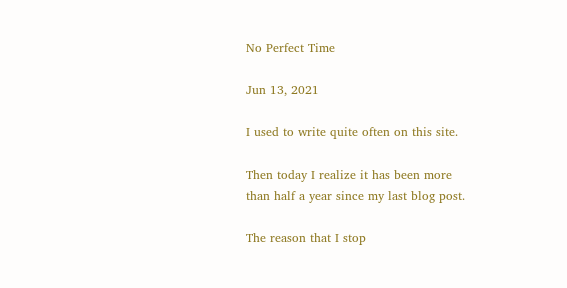No Perfect Time

Jun 13, 2021

I used to write quite often on this site.

Then today I realize it has been more than half a year since my last blog post.

The reason that I stop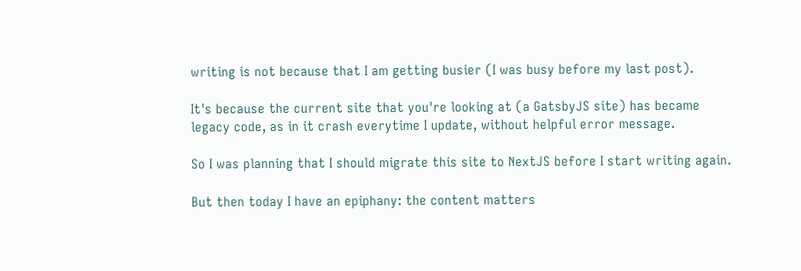writing is not because that I am getting busier (I was busy before my last post).

It's because the current site that you're looking at (a GatsbyJS site) has became legacy code, as in it crash everytime I update, without helpful error message.

So I was planning that I should migrate this site to NextJS before I start writing again.

But then today I have an epiphany: the content matters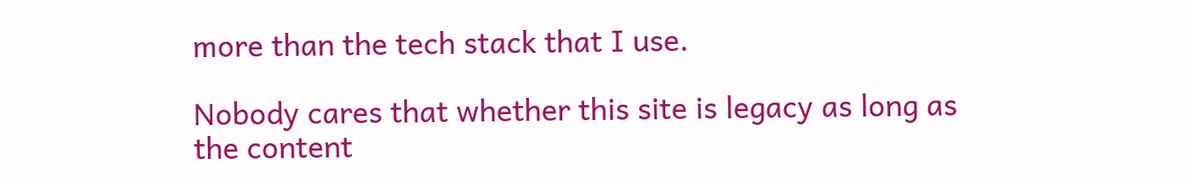more than the tech stack that I use.

Nobody cares that whether this site is legacy as long as the content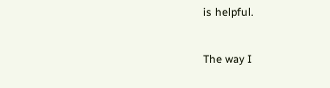is helpful.

The way I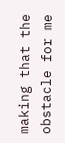making that the obstacle for me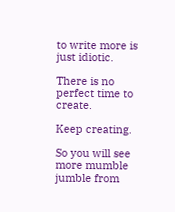to write more is just idiotic.

There is no perfect time to create.

Keep creating.

So you will see more mumble jumble from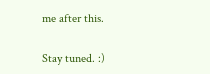me after this.

Stay tuned. :)